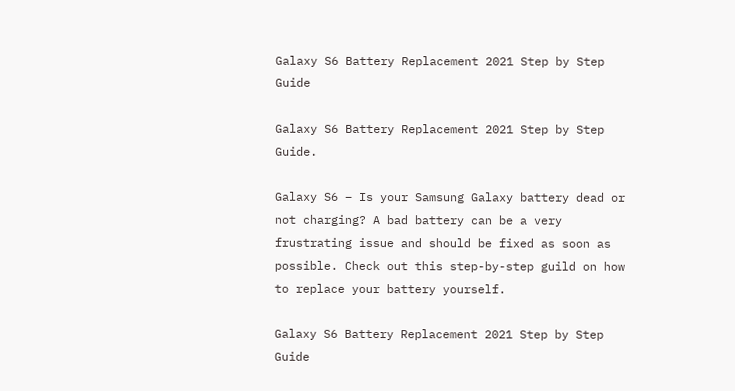Galaxy S6 Battery Replacement 2021 Step by Step Guide

Galaxy S6 Battery Replacement 2021 Step by Step Guide.

Galaxy S6 – Is your Samsung Galaxy battery dead or not charging? A bad battery can be a very frustrating issue and should be fixed as soon as possible. Check out this step-by-step guild on how to replace your battery yourself.

Galaxy S6 Battery Replacement 2021 Step by Step Guide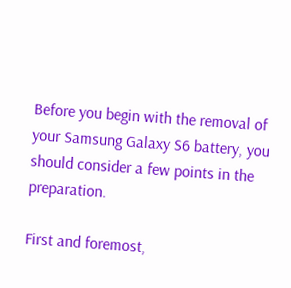Before you begin with the removal of your Samsung Galaxy S6 battery, you should consider a few points in the preparation.

First and foremost,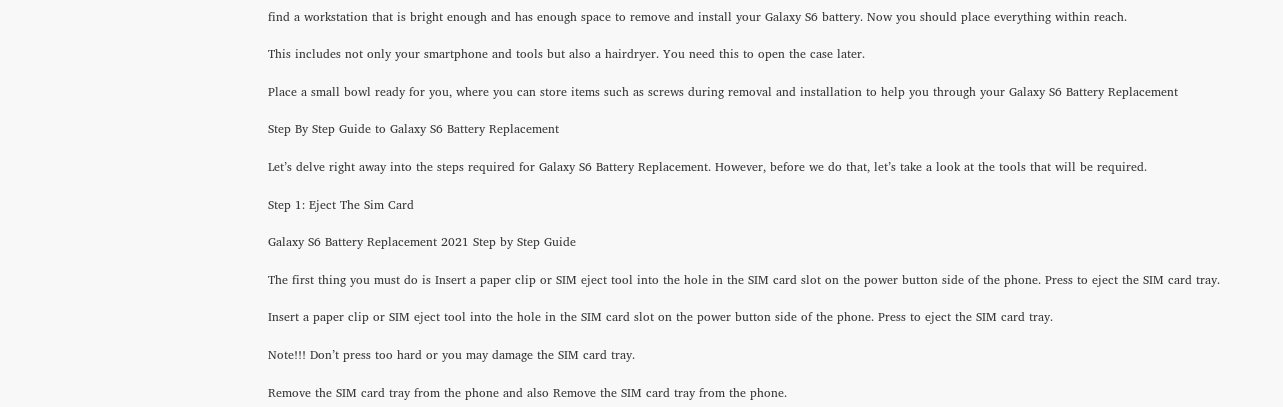find a workstation that is bright enough and has enough space to remove and install your Galaxy S6 battery. Now you should place everything within reach.

This includes not only your smartphone and tools but also a hairdryer. You need this to open the case later.

Place a small bowl ready for you, where you can store items such as screws during removal and installation to help you through your Galaxy S6 Battery Replacement

Step By Step Guide to Galaxy S6 Battery Replacement

Let’s delve right away into the steps required for Galaxy S6 Battery Replacement. However, before we do that, let’s take a look at the tools that will be required.

Step 1: Eject The Sim Card

Galaxy S6 Battery Replacement 2021 Step by Step Guide

The first thing you must do is Insert a paper clip or SIM eject tool into the hole in the SIM card slot on the power button side of the phone. Press to eject the SIM card tray.

Insert a paper clip or SIM eject tool into the hole in the SIM card slot on the power button side of the phone. Press to eject the SIM card tray.

Note!!! Don’t press too hard or you may damage the SIM card tray.

Remove the SIM card tray from the phone and also Remove the SIM card tray from the phone.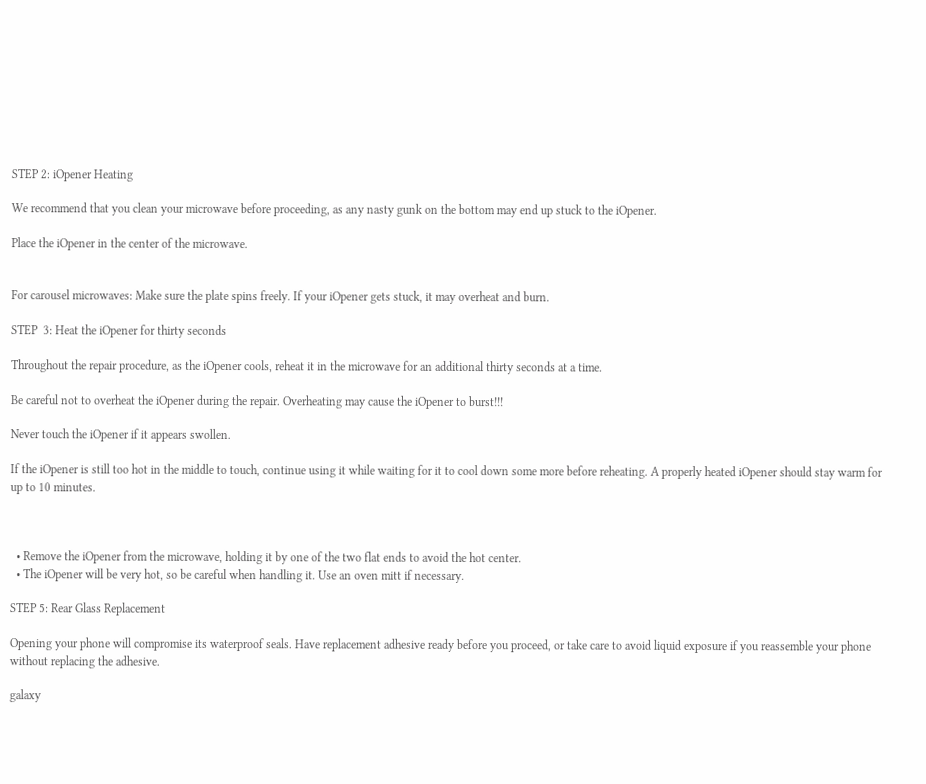STEP 2: iOpener Heating

We recommend that you clean your microwave before proceeding, as any nasty gunk on the bottom may end up stuck to the iOpener.

Place the iOpener in the center of the microwave.


For carousel microwaves: Make sure the plate spins freely. If your iOpener gets stuck, it may overheat and burn.

STEP  3: Heat the iOpener for thirty seconds

Throughout the repair procedure, as the iOpener cools, reheat it in the microwave for an additional thirty seconds at a time.

Be careful not to overheat the iOpener during the repair. Overheating may cause the iOpener to burst!!!

Never touch the iOpener if it appears swollen.

If the iOpener is still too hot in the middle to touch, continue using it while waiting for it to cool down some more before reheating. A properly heated iOpener should stay warm for up to 10 minutes.



  • Remove the iOpener from the microwave, holding it by one of the two flat ends to avoid the hot center.
  • The iOpener will be very hot, so be careful when handling it. Use an oven mitt if necessary.

STEP 5: Rear Glass Replacement

Opening your phone will compromise its waterproof seals. Have replacement adhesive ready before you proceed, or take care to avoid liquid exposure if you reassemble your phone without replacing the adhesive.

galaxy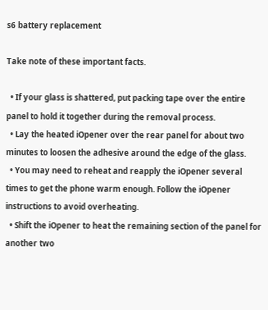s6 battery replacement

Take note of these important facts.

  • If your glass is shattered, put packing tape over the entire panel to hold it together during the removal process.
  • Lay the heated iOpener over the rear panel for about two minutes to loosen the adhesive around the edge of the glass.
  • You may need to reheat and reapply the iOpener several times to get the phone warm enough. Follow the iOpener instructions to avoid overheating.
  • Shift the iOpener to heat the remaining section of the panel for another two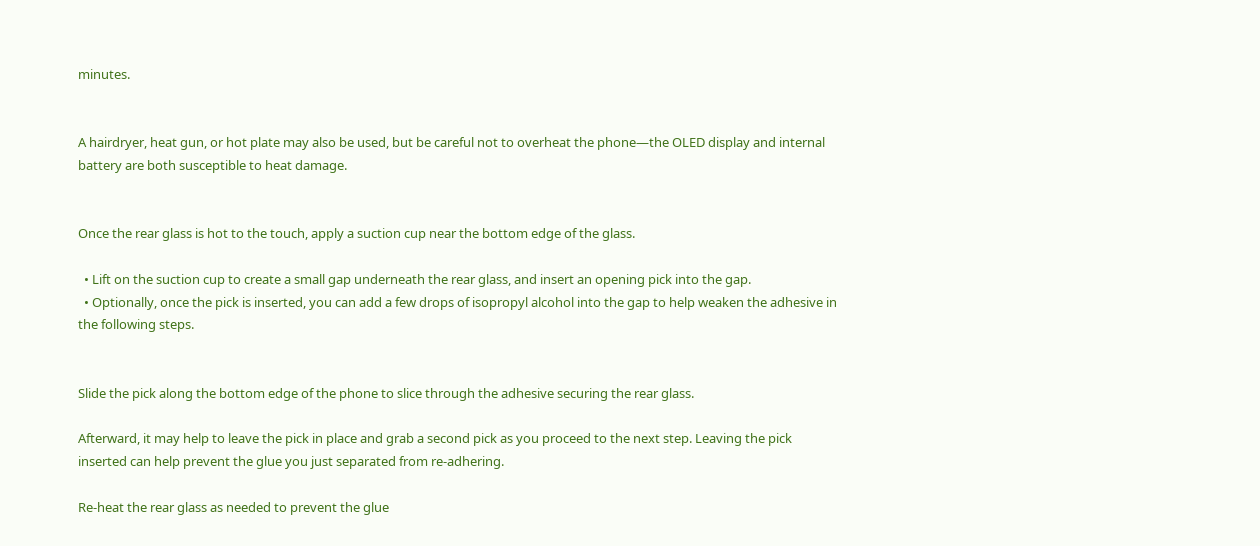minutes.


A hairdryer, heat gun, or hot plate may also be used, but be careful not to overheat the phone—the OLED display and internal battery are both susceptible to heat damage.


Once the rear glass is hot to the touch, apply a suction cup near the bottom edge of the glass.

  • Lift on the suction cup to create a small gap underneath the rear glass, and insert an opening pick into the gap.
  • Optionally, once the pick is inserted, you can add a few drops of isopropyl alcohol into the gap to help weaken the adhesive in the following steps.


Slide the pick along the bottom edge of the phone to slice through the adhesive securing the rear glass.

Afterward, it may help to leave the pick in place and grab a second pick as you proceed to the next step. Leaving the pick inserted can help prevent the glue you just separated from re-adhering.

Re-heat the rear glass as needed to prevent the glue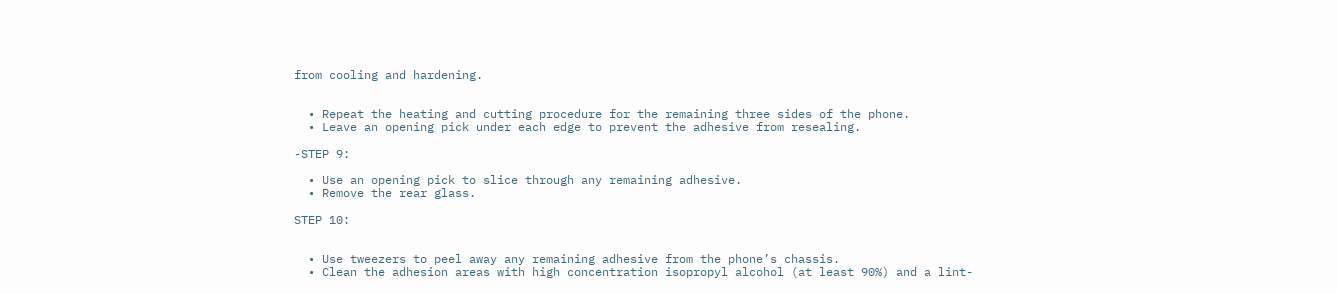from cooling and hardening.


  • Repeat the heating and cutting procedure for the remaining three sides of the phone.
  • Leave an opening pick under each edge to prevent the adhesive from resealing.

-STEP 9:

  • Use an opening pick to slice through any remaining adhesive.
  • Remove the rear glass.

STEP 10:


  • Use tweezers to peel away any remaining adhesive from the phone’s chassis.
  • Clean the adhesion areas with high concentration isopropyl alcohol (at least 90%) and a lint-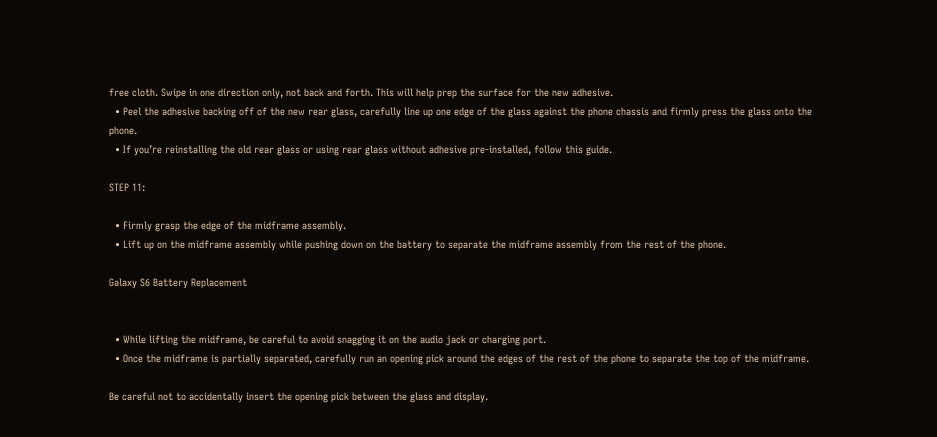free cloth. Swipe in one direction only, not back and forth. This will help prep the surface for the new adhesive.
  • Peel the adhesive backing off of the new rear glass, carefully line up one edge of the glass against the phone chassis and firmly press the glass onto the phone.
  • If you’re reinstalling the old rear glass or using rear glass without adhesive pre-installed, follow this guide.

STEP 11:

  • Firmly grasp the edge of the midframe assembly.
  • Lift up on the midframe assembly while pushing down on the battery to separate the midframe assembly from the rest of the phone.

Galaxy S6 Battery Replacement


  • While lifting the midframe, be careful to avoid snagging it on the audio jack or charging port.
  • Once the midframe is partially separated, carefully run an opening pick around the edges of the rest of the phone to separate the top of the midframe.

Be careful not to accidentally insert the opening pick between the glass and display.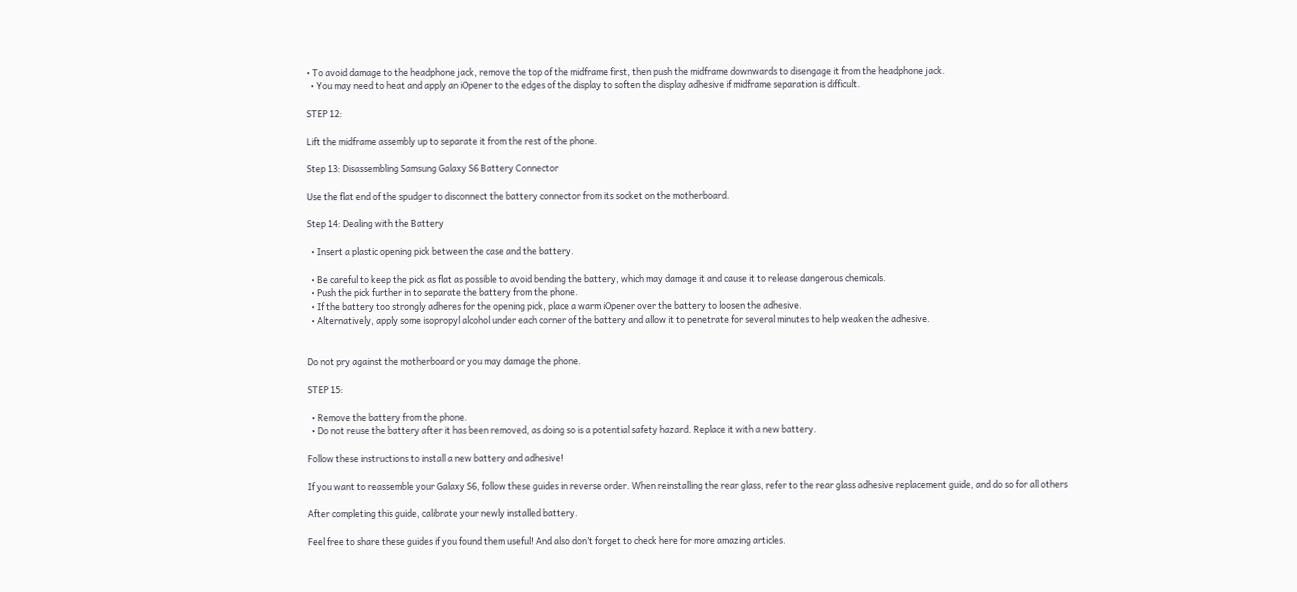• To avoid damage to the headphone jack, remove the top of the midframe first, then push the midframe downwards to disengage it from the headphone jack.
  • You may need to heat and apply an iOpener to the edges of the display to soften the display adhesive if midframe separation is difficult.

STEP 12:

Lift the midframe assembly up to separate it from the rest of the phone.

Step 13: Disassembling Samsung Galaxy S6 Battery Connector

Use the flat end of the spudger to disconnect the battery connector from its socket on the motherboard.

Step 14: Dealing with the Battery

  • Insert a plastic opening pick between the case and the battery.

  • Be careful to keep the pick as flat as possible to avoid bending the battery, which may damage it and cause it to release dangerous chemicals.
  • Push the pick further in to separate the battery from the phone.
  • If the battery too strongly adheres for the opening pick, place a warm iOpener over the battery to loosen the adhesive.
  • Alternatively, apply some isopropyl alcohol under each corner of the battery and allow it to penetrate for several minutes to help weaken the adhesive.


Do not pry against the motherboard or you may damage the phone.

STEP 15:

  • Remove the battery from the phone.
  • Do not reuse the battery after it has been removed, as doing so is a potential safety hazard. Replace it with a new battery.

Follow these instructions to install a new battery and adhesive!

If you want to reassemble your Galaxy S6, follow these guides in reverse order. When reinstalling the rear glass, refer to the rear glass adhesive replacement guide, and do so for all others

After completing this guide, calibrate your newly installed battery.

Feel free to share these guides if you found them useful! And also don’t forget to check here for more amazing articles.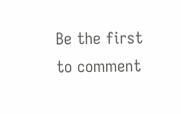Be the first to comment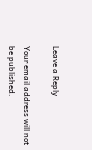Leave a Reply

Your email address will not be published.